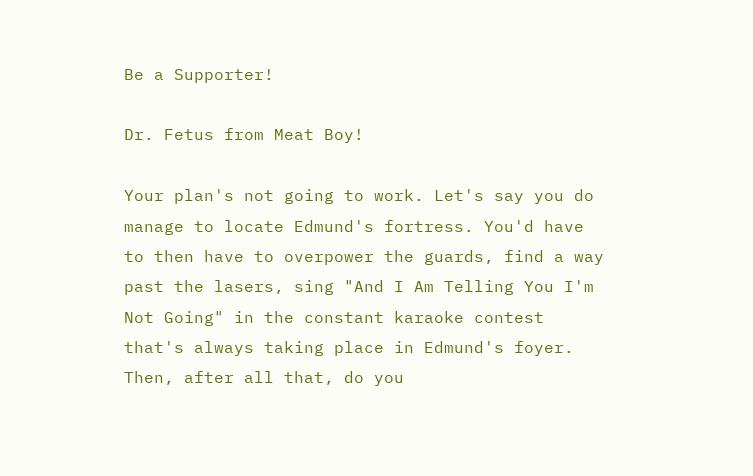Be a Supporter!

Dr. Fetus from Meat Boy!

Your plan's not going to work. Let's say you do manage to locate Edmund's fortress. You'd have to then have to overpower the guards, find a way past the lasers, sing "And I Am Telling You I'm Not Going" in the constant karaoke contest that's always taking place in Edmund's foyer. Then, after all that, do you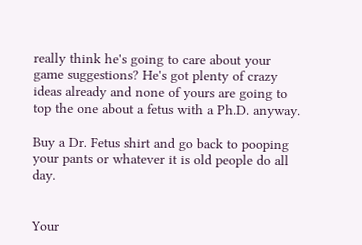really think he's going to care about your game suggestions? He's got plenty of crazy ideas already and none of yours are going to top the one about a fetus with a Ph.D. anyway.

Buy a Dr. Fetus shirt and go back to pooping your pants or whatever it is old people do all day.


Your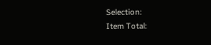Selection:
Item Total: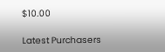$10.00

Latest Purchasers